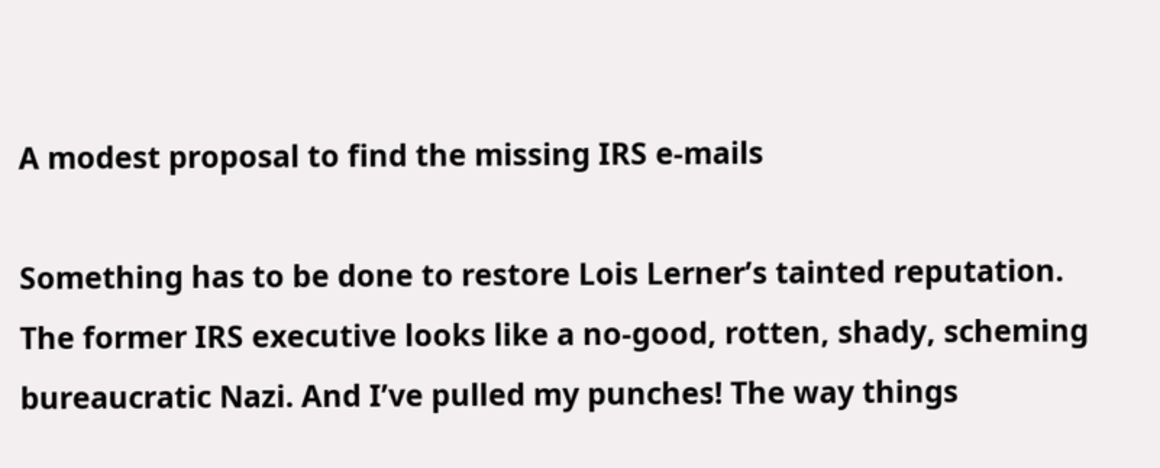A modest proposal to find the missing IRS e-mails

Something has to be done to restore Lois Lerner’s tainted reputation.
The former IRS executive looks like a no-good, rotten, shady, scheming bureaucratic Nazi. And I’ve pulled my punches! The way things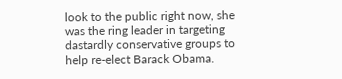look to the public right now, she was the ring leader in targeting dastardly conservative groups to help re-elect Barack Obama.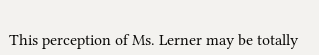This perception of Ms. Lerner may be totally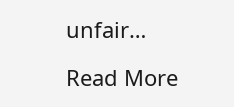unfair…

Read More